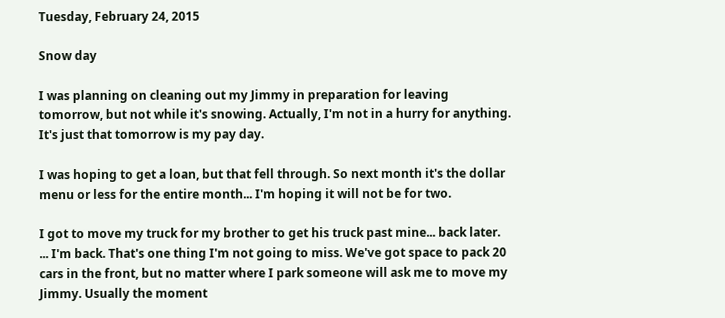Tuesday, February 24, 2015

Snow day

I was planning on cleaning out my Jimmy in preparation for leaving tomorrow, but not while it's snowing. Actually, I'm not in a hurry for anything. It's just that tomorrow is my pay day.

I was hoping to get a loan, but that fell through. So next month it's the dollar menu or less for the entire month... I'm hoping it will not be for two.

I got to move my truck for my brother to get his truck past mine... back later. ... I'm back. That's one thing I'm not going to miss. We've got space to pack 20 cars in the front, but no matter where I park someone will ask me to move my Jimmy. Usually the moment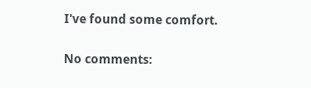I've found some comfort.

No comments: